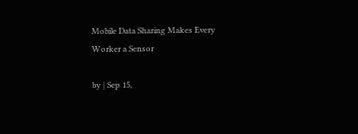Mobile Data Sharing Makes Every Worker a Sensor

by | Sep 15,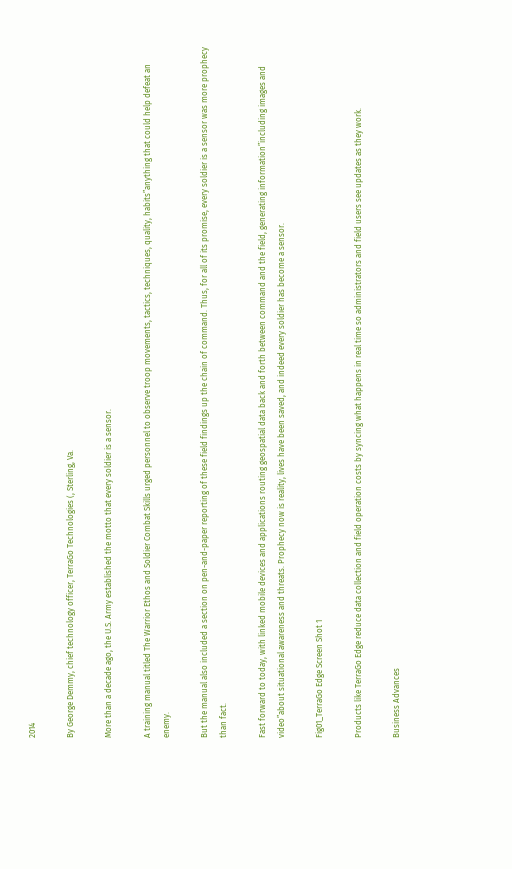2014

By George Demmy, chief technology officer, TerraGo Technologies (, Sterling, Va.

More than a decade ago, the U.S. Army established the motto that every soldier is a sensor.

A training manual titled The Warrior Ethos and Soldier Combat Skills urged personnel to observe troop movements, tactics, techniques, quality, habits”anything that could help defeat an enemy.

But the manual also included a section on pen-and-paper reporting of these field findings up the chain of command. Thus, for all of its promise, every soldier is a sensor was more prophecy than fact.

Fast forward to today, with linked mobile devices and applications routing geospatial data back and forth between command and the field, generating information”including images and video”about situational awareness and threats. Prophecy now is reality, lives have been saved, and indeed every soldier has become a sensor.

Fig01_TerraGo Edge Screen Shot 1

Products like TerraGo Edge reduce data collection and field operation costs by syncing what happens in real time so administrators and field users see updates as they work.

Business Advances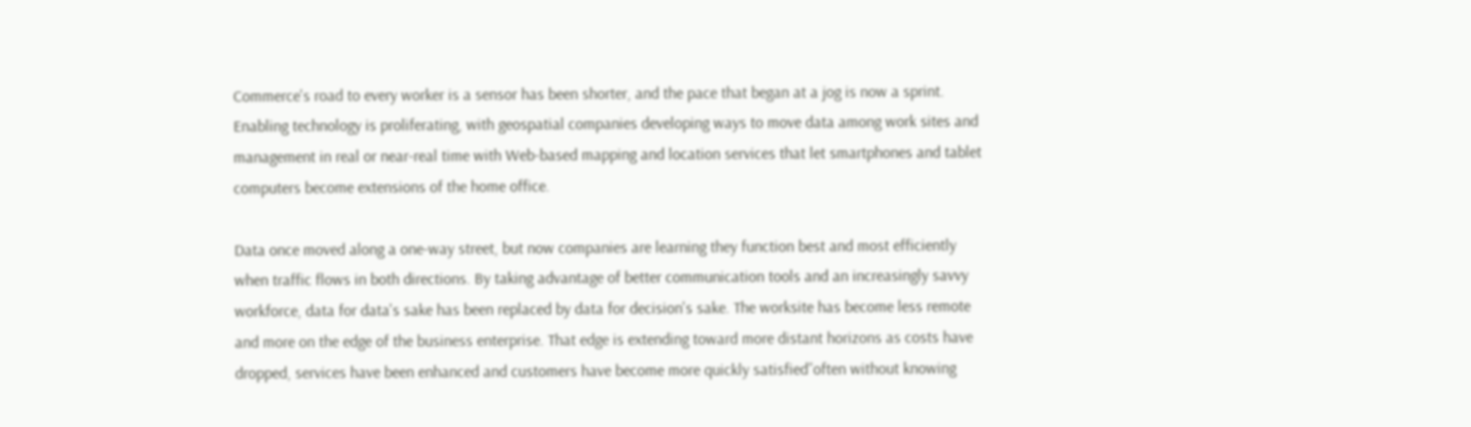Commerce's road to every worker is a sensor has been shorter, and the pace that began at a jog is now a sprint. Enabling technology is proliferating, with geospatial companies developing ways to move data among work sites and management in real or near-real time with Web-based mapping and location services that let smartphones and tablet computers become extensions of the home office.

Data once moved along a one-way street, but now companies are learning they function best and most efficiently when traffic flows in both directions. By taking advantage of better communication tools and an increasingly savvy workforce, data for data's sake has been replaced by data for decision's sake. The worksite has become less remote and more on the edge of the business enterprise. That edge is extending toward more distant horizons as costs have dropped, services have been enhanced and customers have become more quickly satisfied”often without knowing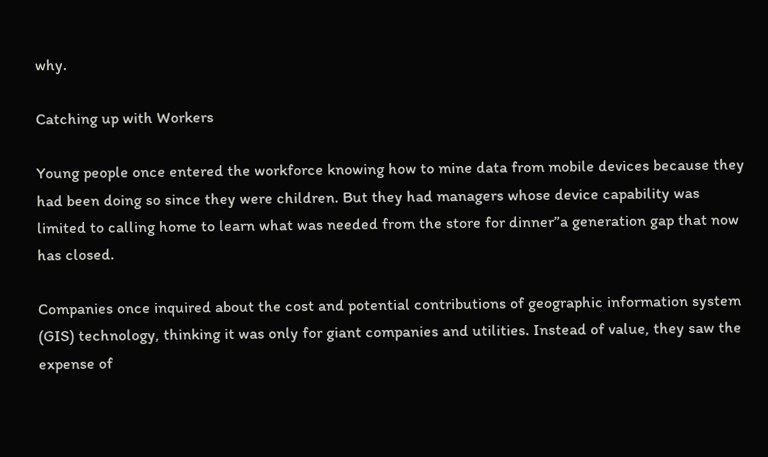why.

Catching up with Workers

Young people once entered the workforce knowing how to mine data from mobile devices because they had been doing so since they were children. But they had managers whose device capability was limited to calling home to learn what was needed from the store for dinner”a generation gap that now has closed.

Companies once inquired about the cost and potential contributions of geographic information system (GIS) technology, thinking it was only for giant companies and utilities. Instead of value, they saw the expense of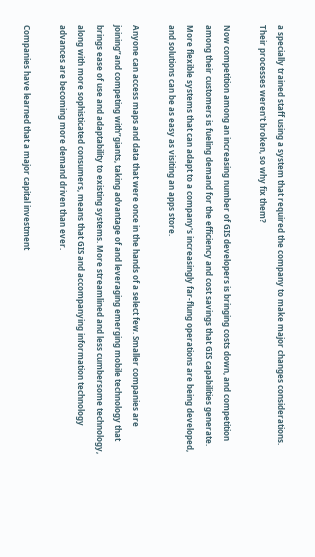a specially trained staff using a system that required the company to make major changes considerations. Their processes weren't broken, so why fix them?

Now competition among an increasing number of GIS developers is bringing costs down, and competition among their customers is fueling demand for the efficiency and cost savings that GIS capabilities generate. More flexible systems that can adapt to a company's increasingly far-flung operations are being developed, and solutions can be as easy as visiting an apps store.

Anyone can access maps and data that were once in the hands of a select few. Smaller companies are joining”and competing with”giants, taking advantage of and leveraging emerging mobile technology that brings ease of use and adaptability to existing systems. More streamlined and less cumbersome technology, along with more sophisticated consumers, means that GIS and accompanying information technology advances are becoming more demand driven than ever.

Companies have learned that a major capital investment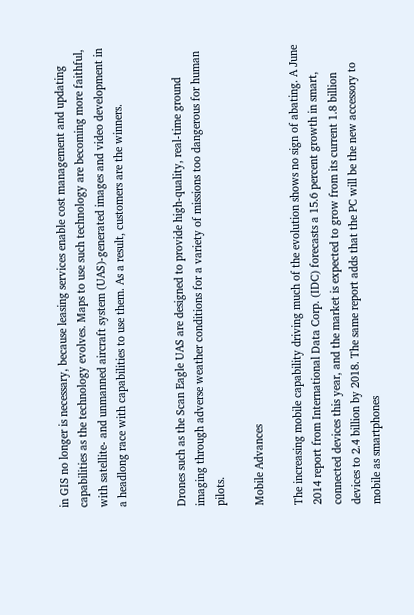in GIS no longer is necessary, because leasing services enable cost management and updating capabilities as the technology evolves. Maps to use such technology are becoming more faithful, with satellite- and unmanned aircraft system (UAS)-generated images and video development in a headlong race with capabilities to use them. As a result, customers are the winners.


Drones such as the Scan Eagle UAS are designed to provide high-quality, real-time ground imaging through adverse weather conditions for a variety of missions too dangerous for human pilots.

Mobile Advances

The increasing mobile capability driving much of the evolution shows no sign of abating. A June 2014 report from International Data Corp. (IDC) forecasts a 15.6 percent growth in smart, connected devices this year, and the market is expected to grow from its current 1.8 billion devices to 2.4 billion by 2018. The same report adds that the PC will be the new accessory to mobile as smartphones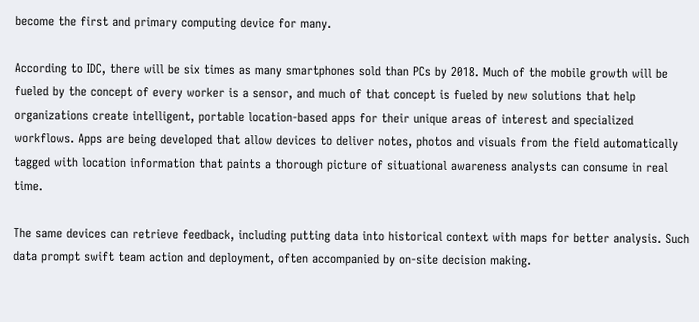become the first and primary computing device for many.

According to IDC, there will be six times as many smartphones sold than PCs by 2018. Much of the mobile growth will be fueled by the concept of every worker is a sensor, and much of that concept is fueled by new solutions that help organizations create intelligent, portable location-based apps for their unique areas of interest and specialized workflows. Apps are being developed that allow devices to deliver notes, photos and visuals from the field automatically tagged with location information that paints a thorough picture of situational awareness analysts can consume in real time.

The same devices can retrieve feedback, including putting data into historical context with maps for better analysis. Such data prompt swift team action and deployment, often accompanied by on-site decision making.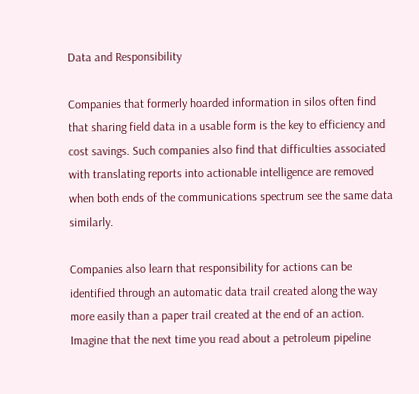Data and Responsibility

Companies that formerly hoarded information in silos often find that sharing field data in a usable form is the key to efficiency and cost savings. Such companies also find that difficulties associated with translating reports into actionable intelligence are removed when both ends of the communications spectrum see the same data similarly.

Companies also learn that responsibility for actions can be identified through an automatic data trail created along the way more easily than a paper trail created at the end of an action. Imagine that the next time you read about a petroleum pipeline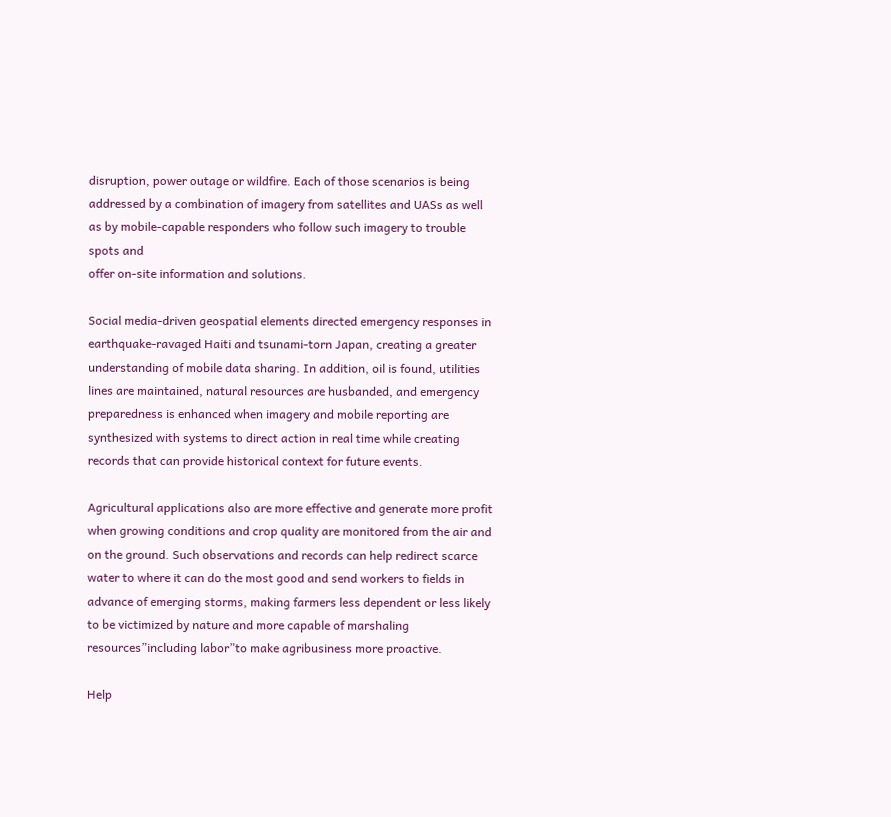disruption, power outage or wildfire. Each of those scenarios is being addressed by a combination of imagery from satellites and UASs as well as by mobile-capable responders who follow such imagery to trouble spots and
offer on-site information and solutions.

Social media-driven geospatial elements directed emergency responses in earthquake-ravaged Haiti and tsunami-torn Japan, creating a greater understanding of mobile data sharing. In addition, oil is found, utilities lines are maintained, natural resources are husbanded, and emergency preparedness is enhanced when imagery and mobile reporting are synthesized with systems to direct action in real time while creating records that can provide historical context for future events.

Agricultural applications also are more effective and generate more profit when growing conditions and crop quality are monitored from the air and on the ground. Such observations and records can help redirect scarce water to where it can do the most good and send workers to fields in advance of emerging storms, making farmers less dependent or less likely to be victimized by nature and more capable of marshaling resources”including labor”to make agribusiness more proactive.

Help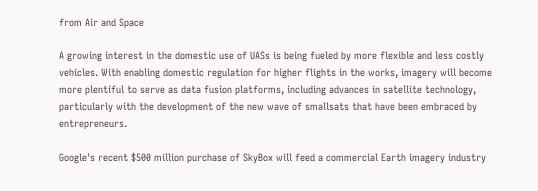from Air and Space

A growing interest in the domestic use of UASs is being fueled by more flexible and less costly vehicles. With enabling domestic regulation for higher flights in the works, imagery will become more plentiful to serve as data fusion platforms, including advances in satellite technology, particularly with the development of the new wave of smallsats that have been embraced by entrepreneurs.

Google's recent $500 million purchase of SkyBox will feed a commercial Earth imagery industry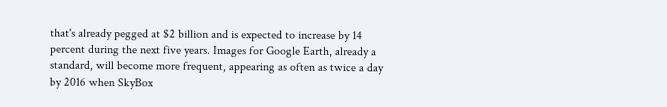that's already pegged at $2 billion and is expected to increase by 14 percent during the next five years. Images for Google Earth, already a standard, will become more frequent, appearing as often as twice a day by 2016 when SkyBox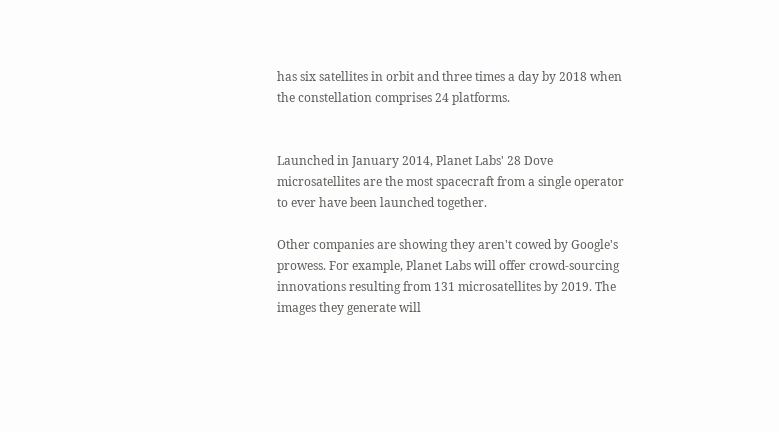has six satellites in orbit and three times a day by 2018 when the constellation comprises 24 platforms.


Launched in January 2014, Planet Labs' 28 Dove microsatellites are the most spacecraft from a single operator to ever have been launched together.

Other companies are showing they aren't cowed by Google's prowess. For example, Planet Labs will offer crowd-sourcing innovations resulting from 131 microsatellites by 2019. The images they generate will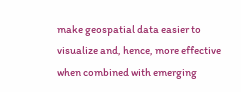make geospatial data easier to visualize and, hence, more effective when combined with emerging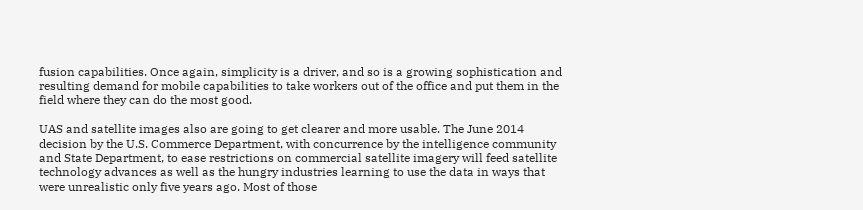fusion capabilities. Once again, simplicity is a driver, and so is a growing sophistication and resulting demand for mobile capabilities to take workers out of the office and put them in the field where they can do the most good.

UAS and satellite images also are going to get clearer and more usable. The June 2014 decision by the U.S. Commerce Department, with concurrence by the intelligence community and State Department, to ease restrictions on commercial satellite imagery will feed satellite technology advances as well as the hungry industries learning to use the data in ways that were unrealistic only five years ago. Most of those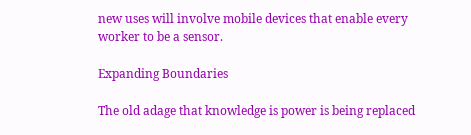new uses will involve mobile devices that enable every worker to be a sensor.

Expanding Boundaries

The old adage that knowledge is power is being replaced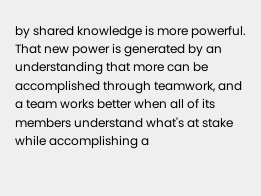by shared knowledge is more powerful. That new power is generated by an understanding that more can be accomplished through teamwork, and a team works better when all of its members understand what's at stake while accomplishing a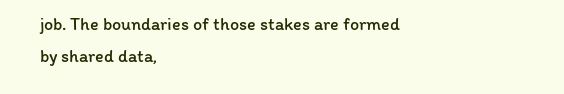job. The boundaries of those stakes are formed by shared data,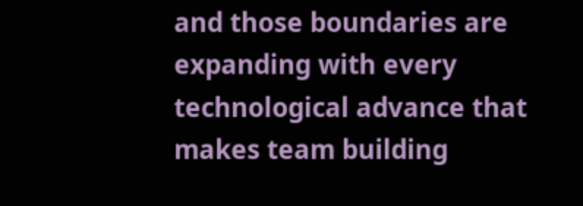and those boundaries are expanding with every technological advance that makes team building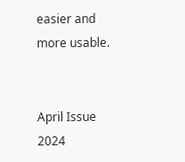easier and more usable.


April Issue 2024